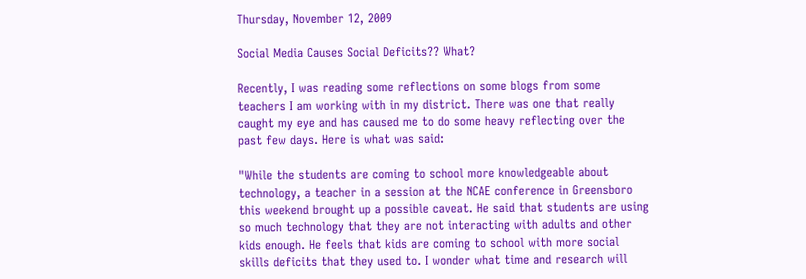Thursday, November 12, 2009

Social Media Causes Social Deficits?? What?

Recently, I was reading some reflections on some blogs from some teachers I am working with in my district. There was one that really caught my eye and has caused me to do some heavy reflecting over the past few days. Here is what was said:

"While the students are coming to school more knowledgeable about technology, a teacher in a session at the NCAE conference in Greensboro this weekend brought up a possible caveat. He said that students are using so much technology that they are not interacting with adults and other kids enough. He feels that kids are coming to school with more social skills deficits that they used to. I wonder what time and research will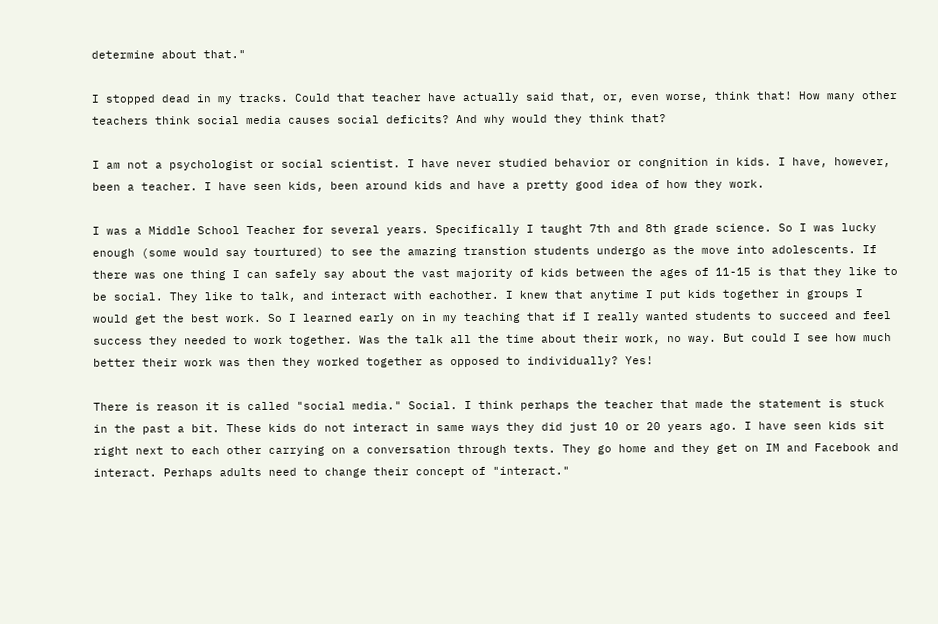determine about that."

I stopped dead in my tracks. Could that teacher have actually said that, or, even worse, think that! How many other teachers think social media causes social deficits? And why would they think that?

I am not a psychologist or social scientist. I have never studied behavior or congnition in kids. I have, however, been a teacher. I have seen kids, been around kids and have a pretty good idea of how they work.

I was a Middle School Teacher for several years. Specifically I taught 7th and 8th grade science. So I was lucky enough (some would say tourtured) to see the amazing transtion students undergo as the move into adolescents. If there was one thing I can safely say about the vast majority of kids between the ages of 11-15 is that they like to be social. They like to talk, and interact with eachother. I knew that anytime I put kids together in groups I would get the best work. So I learned early on in my teaching that if I really wanted students to succeed and feel success they needed to work together. Was the talk all the time about their work, no way. But could I see how much better their work was then they worked together as opposed to individually? Yes!

There is reason it is called "social media." Social. I think perhaps the teacher that made the statement is stuck in the past a bit. These kids do not interact in same ways they did just 10 or 20 years ago. I have seen kids sit right next to each other carrying on a conversation through texts. They go home and they get on IM and Facebook and interact. Perhaps adults need to change their concept of "interact."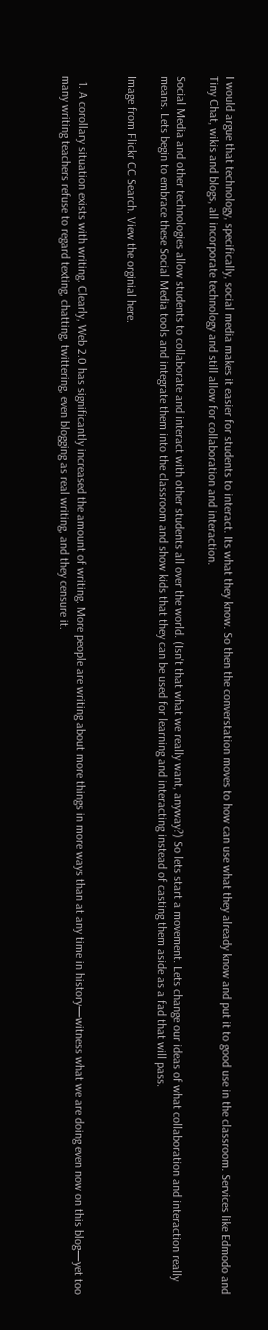I would argue that technology, specifically, social media makes it easier for students to interact. Its what they know. So then the converstation moves to how can use what they already know and put it to good use in the classroom. Services like Edmodo and Tiny Chat, wikis and blogs, all incorporate technology and still allow for collaboration and interaction.

Social Media and other technologies allow students to collaborate and interact with other students all over the world. (Isn't that what we really want, anyway?) So lets start a movement. Lets change our ideas of what collaboration and interaction really means. Lets begin to embrace these Social Media tools and integrate them into the classroom and show kids that they can be used for learning and interacting instead of casting them aside as a fad that will pass.

Image from Flickr CC Search. View the orginial here.


  1. A corollary situation exists with writing. Clearly, Web 2.0 has significantly increased the amount of writing. More people are writing about more things in more ways than at any time in history—witness what we are doing even now on this blog—yet too many writing teachers refuse to regard texting, chatting, twittering, even blogging as real writing, and they censure it.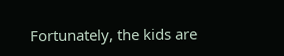Fortunately, the kids are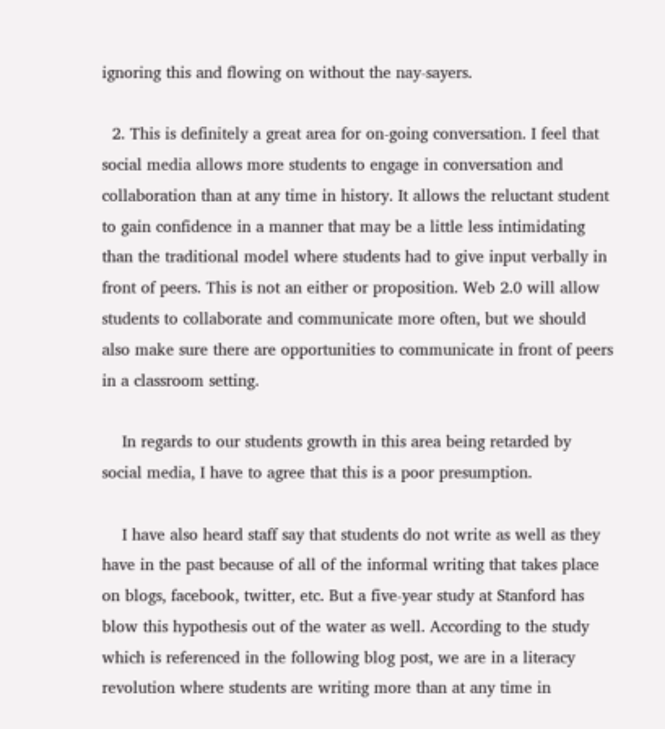ignoring this and flowing on without the nay-sayers.

  2. This is definitely a great area for on-going conversation. I feel that social media allows more students to engage in conversation and collaboration than at any time in history. It allows the reluctant student to gain confidence in a manner that may be a little less intimidating than the traditional model where students had to give input verbally in front of peers. This is not an either or proposition. Web 2.0 will allow students to collaborate and communicate more often, but we should also make sure there are opportunities to communicate in front of peers in a classroom setting.

    In regards to our students growth in this area being retarded by social media, I have to agree that this is a poor presumption.

    I have also heard staff say that students do not write as well as they have in the past because of all of the informal writing that takes place on blogs, facebook, twitter, etc. But a five-year study at Stanford has blow this hypothesis out of the water as well. According to the study which is referenced in the following blog post, we are in a literacy revolution where students are writing more than at any time in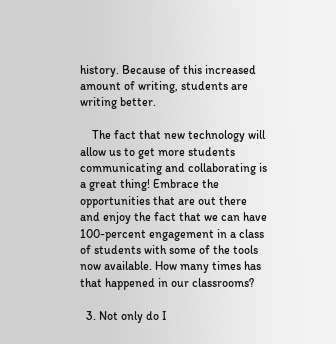history. Because of this increased amount of writing, students are writing better.

    The fact that new technology will allow us to get more students communicating and collaborating is a great thing! Embrace the opportunities that are out there and enjoy the fact that we can have 100-percent engagement in a class of students with some of the tools now available. How many times has that happened in our classrooms?

  3. Not only do I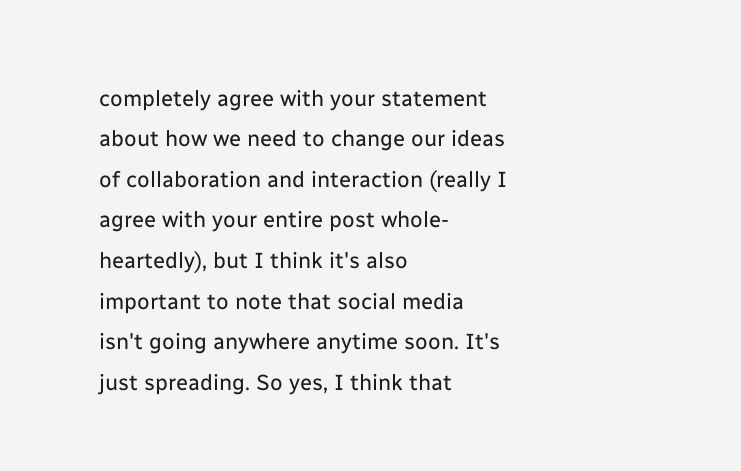completely agree with your statement about how we need to change our ideas of collaboration and interaction (really I agree with your entire post whole-heartedly), but I think it's also important to note that social media isn't going anywhere anytime soon. It's just spreading. So yes, I think that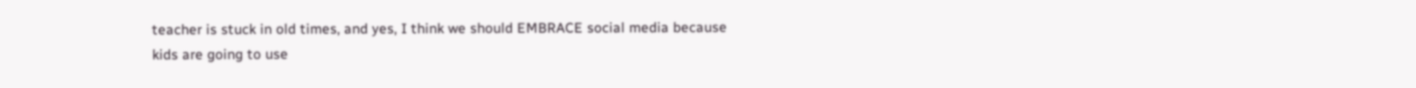teacher is stuck in old times, and yes, I think we should EMBRACE social media because kids are going to use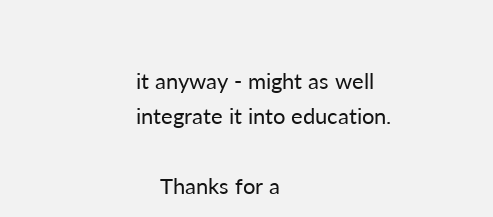it anyway - might as well integrate it into education.

    Thanks for a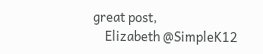great post,
    Elizabeth @SimpleK12